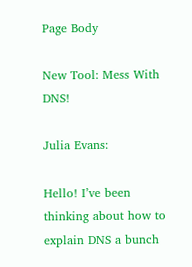Page Body

New Tool: Mess With DNS!

Julia Evans:

Hello! I’ve been thinking about how to explain DNS a bunch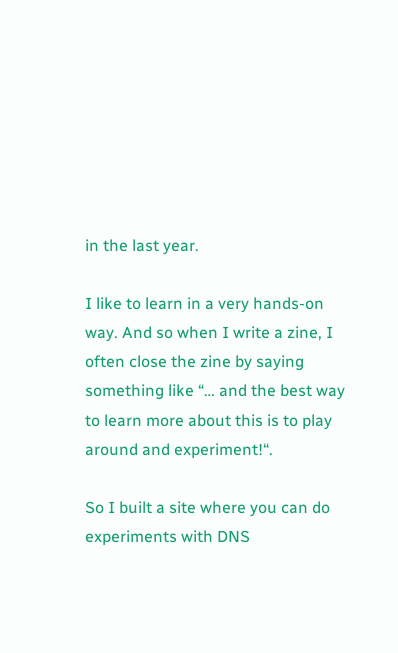in the last year.

I like to learn in a very hands-on way. And so when I write a zine, I often close the zine by saying something like “… and the best way to learn more about this is to play around and experiment!“.

So I built a site where you can do experiments with DNS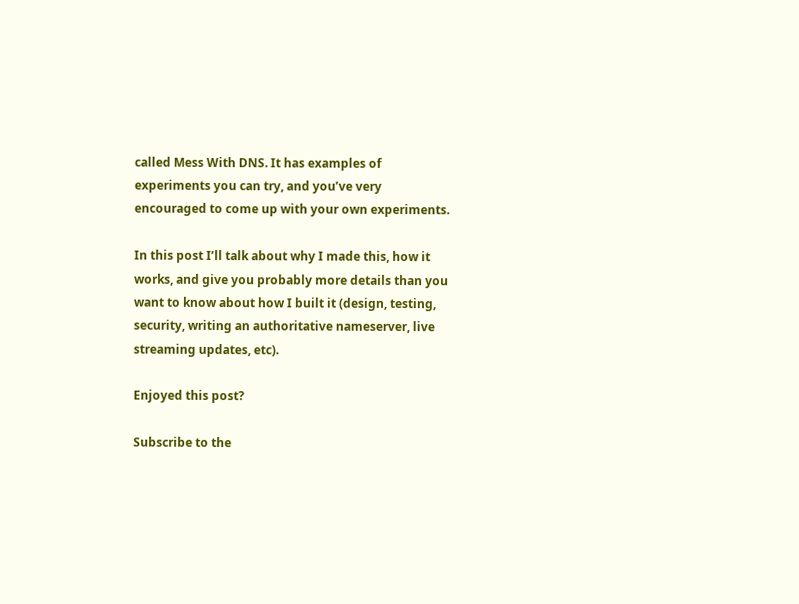called Mess With DNS. It has examples of experiments you can try, and you’ve very encouraged to come up with your own experiments.

In this post I’ll talk about why I made this, how it works, and give you probably more details than you want to know about how I built it (design, testing, security, writing an authoritative nameserver, live streaming updates, etc).

Enjoyed this post?

Subscribe to the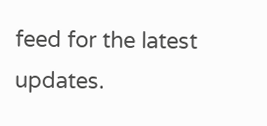feed for the latest updates.